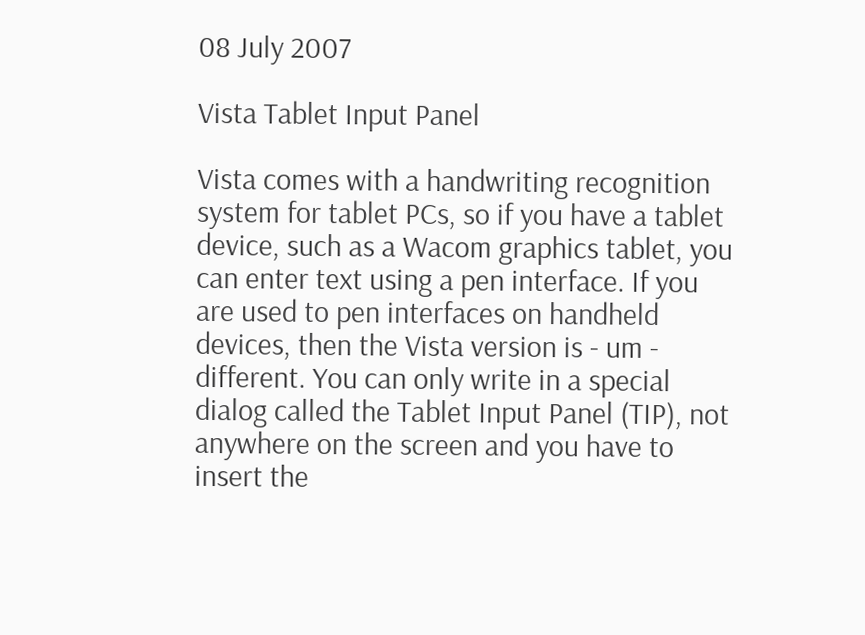08 July 2007

Vista Tablet Input Panel

Vista comes with a handwriting recognition system for tablet PCs, so if you have a tablet device, such as a Wacom graphics tablet, you can enter text using a pen interface. If you are used to pen interfaces on handheld devices, then the Vista version is - um - different. You can only write in a special dialog called the Tablet Input Panel (TIP), not anywhere on the screen and you have to insert the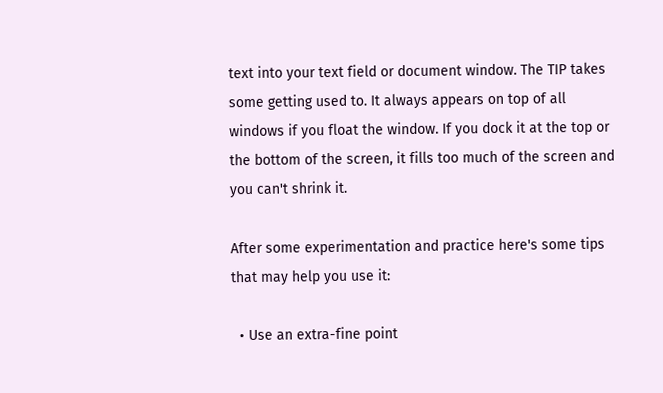text into your text field or document window. The TIP takes some getting used to. It always appears on top of all windows if you float the window. If you dock it at the top or the bottom of the screen, it fills too much of the screen and you can't shrink it.

After some experimentation and practice here's some tips that may help you use it:

  • Use an extra-fine point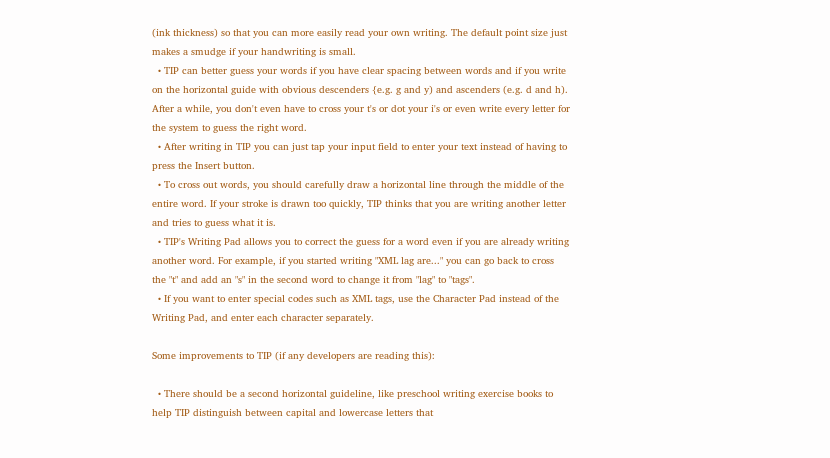(ink thickness) so that you can more easily read your own writing. The default point size just makes a smudge if your handwriting is small.
  • TIP can better guess your words if you have clear spacing between words and if you write on the horizontal guide with obvious descenders {e.g. g and y) and ascenders (e.g. d and h). After a while, you don't even have to cross your t's or dot your i's or even write every letter for the system to guess the right word.
  • After writing in TIP you can just tap your input field to enter your text instead of having to press the Insert button.
  • To cross out words, you should carefully draw a horizontal line through the middle of the entire word. If your stroke is drawn too quickly, TIP thinks that you are writing another letter and tries to guess what it is.
  • TIP's Writing Pad allows you to correct the guess for a word even if you are already writing another word. For example, if you started writing "XML lag are..." you can go back to cross the "t" and add an "s" in the second word to change it from "lag" to "tags".
  • If you want to enter special codes such as XML tags, use the Character Pad instead of the Writing Pad, and enter each character separately.

Some improvements to TIP (if any developers are reading this):

  • There should be a second horizontal guideline, like preschool writing exercise books to help TIP distinguish between capital and lowercase letters that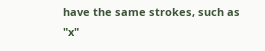have the same strokes, such as "x"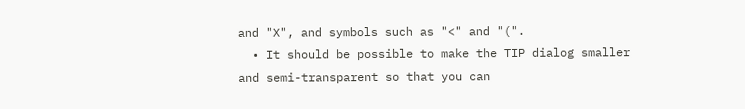and "X", and symbols such as "<" and "(".
  • It should be possible to make the TIP dialog smaller and semi-transparent so that you can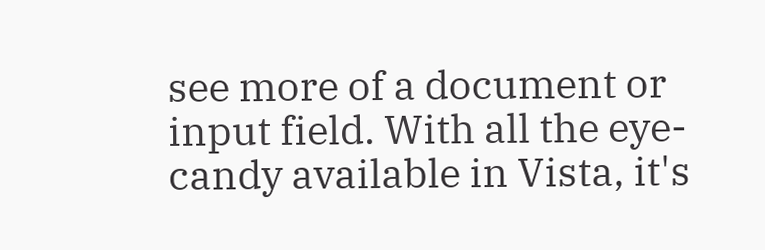see more of a document or input field. With all the eye-candy available in Vista, it's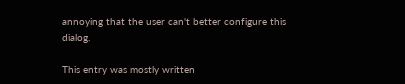annoying that the user can't better configure this dialog.

This entry was mostly written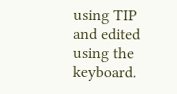using TIP and edited using the keyboard.